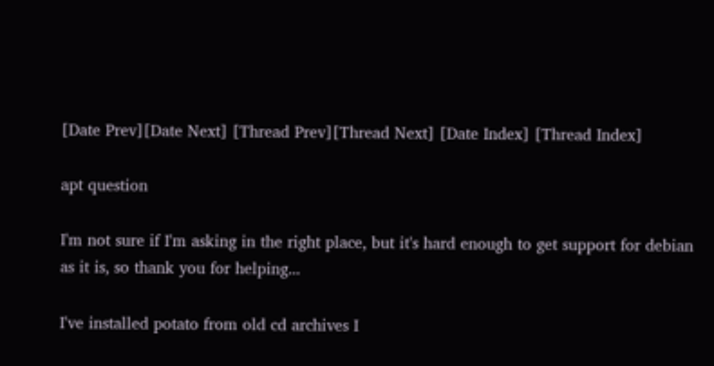[Date Prev][Date Next] [Thread Prev][Thread Next] [Date Index] [Thread Index]

apt question

I'm not sure if I'm asking in the right place, but it's hard enough to get support for debian as it is, so thank you for helping...

I've installed potato from old cd archives I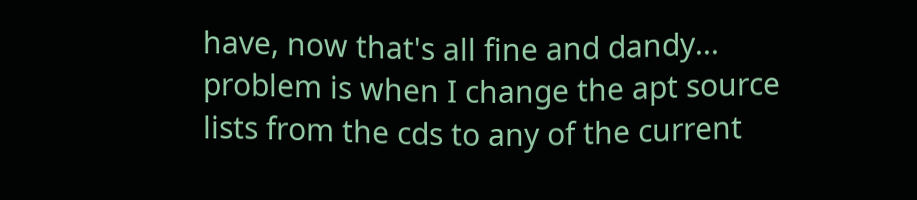have, now that's all fine and dandy... problem is when I change the apt source lists from the cds to any of the current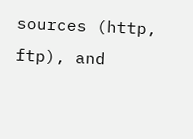sources (http, ftp), and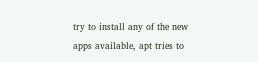try to install any of the new apps available, apt tries to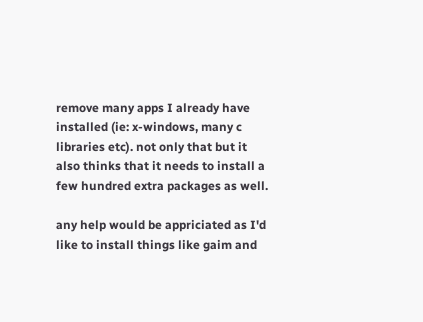remove many apps I already have installed (ie: x-windows, many c libraries etc). not only that but it also thinks that it needs to install a few hundred extra packages as well.

any help would be appriciated as I'd like to install things like gaim and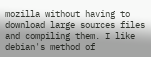mozilla without having to download large sources files and compiling them. I like debian's method of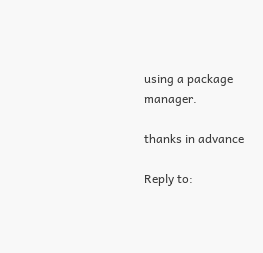using a package manager.

thanks in advance

Reply to: